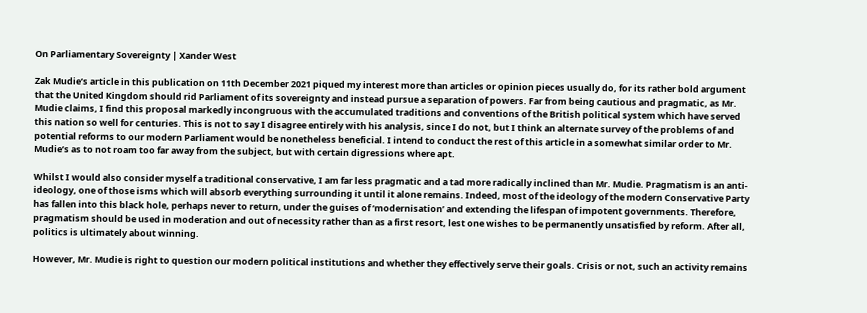On Parliamentary Sovereignty | Xander West

Zak Mudie’s article in this publication on 11th December 2021 piqued my interest more than articles or opinion pieces usually do, for its rather bold argument that the United Kingdom should rid Parliament of its sovereignty and instead pursue a separation of powers. Far from being cautious and pragmatic, as Mr. Mudie claims, I find this proposal markedly incongruous with the accumulated traditions and conventions of the British political system which have served this nation so well for centuries. This is not to say I disagree entirely with his analysis, since I do not, but I think an alternate survey of the problems of and potential reforms to our modern Parliament would be nonetheless beneficial. I intend to conduct the rest of this article in a somewhat similar order to Mr. Mudie’s as to not roam too far away from the subject, but with certain digressions where apt.

Whilst I would also consider myself a traditional conservative, I am far less pragmatic and a tad more radically inclined than Mr. Mudie. Pragmatism is an anti-ideology, one of those isms which will absorb everything surrounding it until it alone remains. Indeed, most of the ideology of the modern Conservative Party has fallen into this black hole, perhaps never to return, under the guises of ‘modernisation’ and extending the lifespan of impotent governments. Therefore, pragmatism should be used in moderation and out of necessity rather than as a first resort, lest one wishes to be permanently unsatisfied by reform. After all, politics is ultimately about winning.

However, Mr. Mudie is right to question our modern political institutions and whether they effectively serve their goals. Crisis or not, such an activity remains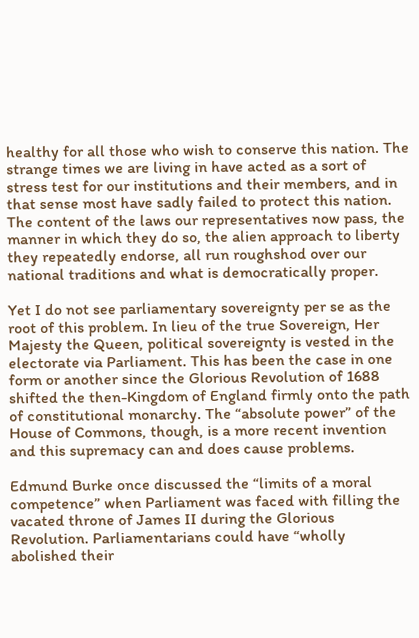healthy for all those who wish to conserve this nation. The strange times we are living in have acted as a sort of stress test for our institutions and their members, and in that sense most have sadly failed to protect this nation. The content of the laws our representatives now pass, the manner in which they do so, the alien approach to liberty they repeatedly endorse, all run roughshod over our national traditions and what is democratically proper.

Yet I do not see parliamentary sovereignty per se as the root of this problem. In lieu of the true Sovereign, Her Majesty the Queen, political sovereignty is vested in the electorate via Parliament. This has been the case in one form or another since the Glorious Revolution of 1688 shifted the then-Kingdom of England firmly onto the path of constitutional monarchy. The “absolute power” of the House of Commons, though, is a more recent invention and this supremacy can and does cause problems.

Edmund Burke once discussed the “limits of a moral competence” when Parliament was faced with filling the vacated throne of James II during the Glorious Revolution. Parliamentarians could have “wholly abolished their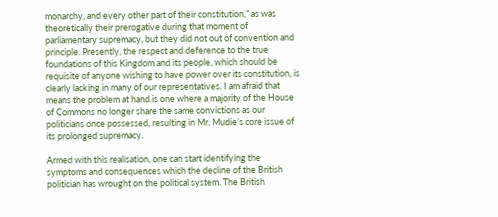monarchy, and every other part of their constitution,” as was theoretically their prerogative during that moment of parliamentary supremacy, but they did not out of convention and principle. Presently, the respect and deference to the true foundations of this Kingdom and its people, which should be requisite of anyone wishing to have power over its constitution, is clearly lacking in many of our representatives. I am afraid that means the problem at hand is one where a majority of the House of Commons no longer share the same convictions as our politicians once possessed, resulting in Mr. Mudie’s core issue of its prolonged supremacy.

Armed with this realisation, one can start identifying the symptoms and consequences which the decline of the British politician has wrought on the political system. The British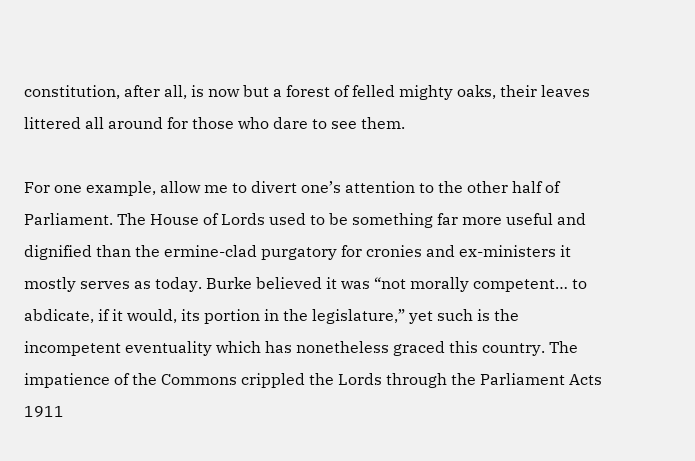constitution, after all, is now but a forest of felled mighty oaks, their leaves littered all around for those who dare to see them.

For one example, allow me to divert one’s attention to the other half of Parliament. The House of Lords used to be something far more useful and dignified than the ermine-clad purgatory for cronies and ex-ministers it mostly serves as today. Burke believed it was “not morally competent… to abdicate, if it would, its portion in the legislature,” yet such is the incompetent eventuality which has nonetheless graced this country. The impatience of the Commons crippled the Lords through the Parliament Acts 1911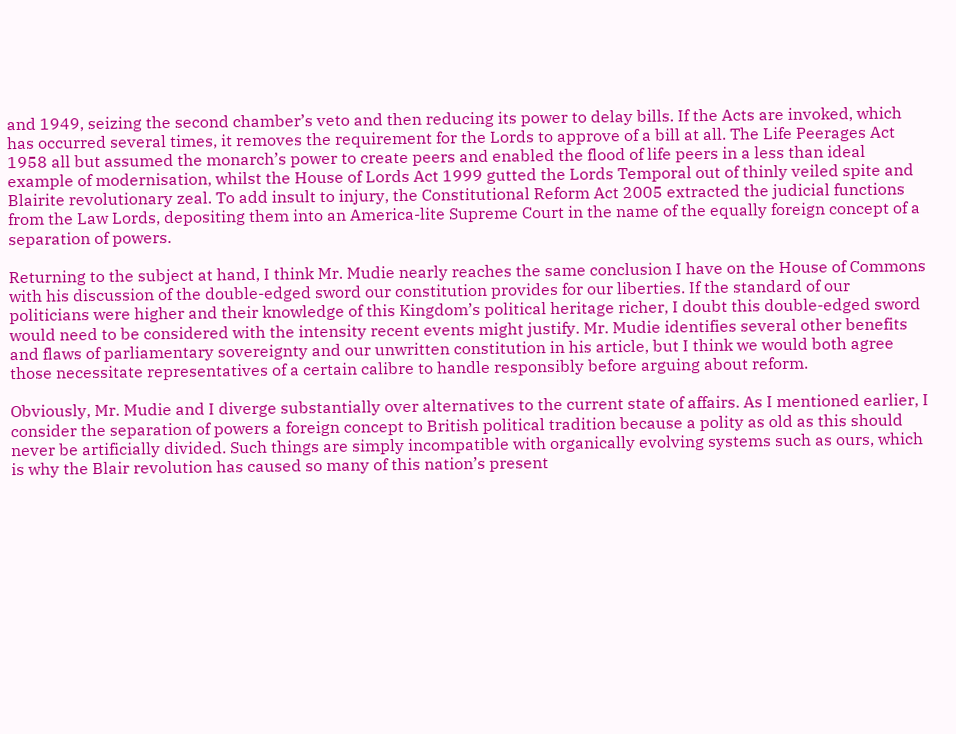and 1949, seizing the second chamber’s veto and then reducing its power to delay bills. If the Acts are invoked, which has occurred several times, it removes the requirement for the Lords to approve of a bill at all. The Life Peerages Act 1958 all but assumed the monarch’s power to create peers and enabled the flood of life peers in a less than ideal example of modernisation, whilst the House of Lords Act 1999 gutted the Lords Temporal out of thinly veiled spite and Blairite revolutionary zeal. To add insult to injury, the Constitutional Reform Act 2005 extracted the judicial functions from the Law Lords, depositing them into an America-lite Supreme Court in the name of the equally foreign concept of a separation of powers.

Returning to the subject at hand, I think Mr. Mudie nearly reaches the same conclusion I have on the House of Commons with his discussion of the double-edged sword our constitution provides for our liberties. If the standard of our politicians were higher and their knowledge of this Kingdom’s political heritage richer, I doubt this double-edged sword would need to be considered with the intensity recent events might justify. Mr. Mudie identifies several other benefits and flaws of parliamentary sovereignty and our unwritten constitution in his article, but I think we would both agree those necessitate representatives of a certain calibre to handle responsibly before arguing about reform.

Obviously, Mr. Mudie and I diverge substantially over alternatives to the current state of affairs. As I mentioned earlier, I consider the separation of powers a foreign concept to British political tradition because a polity as old as this should never be artificially divided. Such things are simply incompatible with organically evolving systems such as ours, which is why the Blair revolution has caused so many of this nation’s present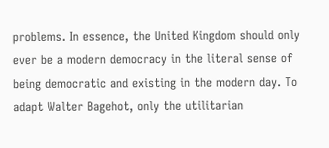problems. In essence, the United Kingdom should only ever be a modern democracy in the literal sense of being democratic and existing in the modern day. To adapt Walter Bagehot, only the utilitarian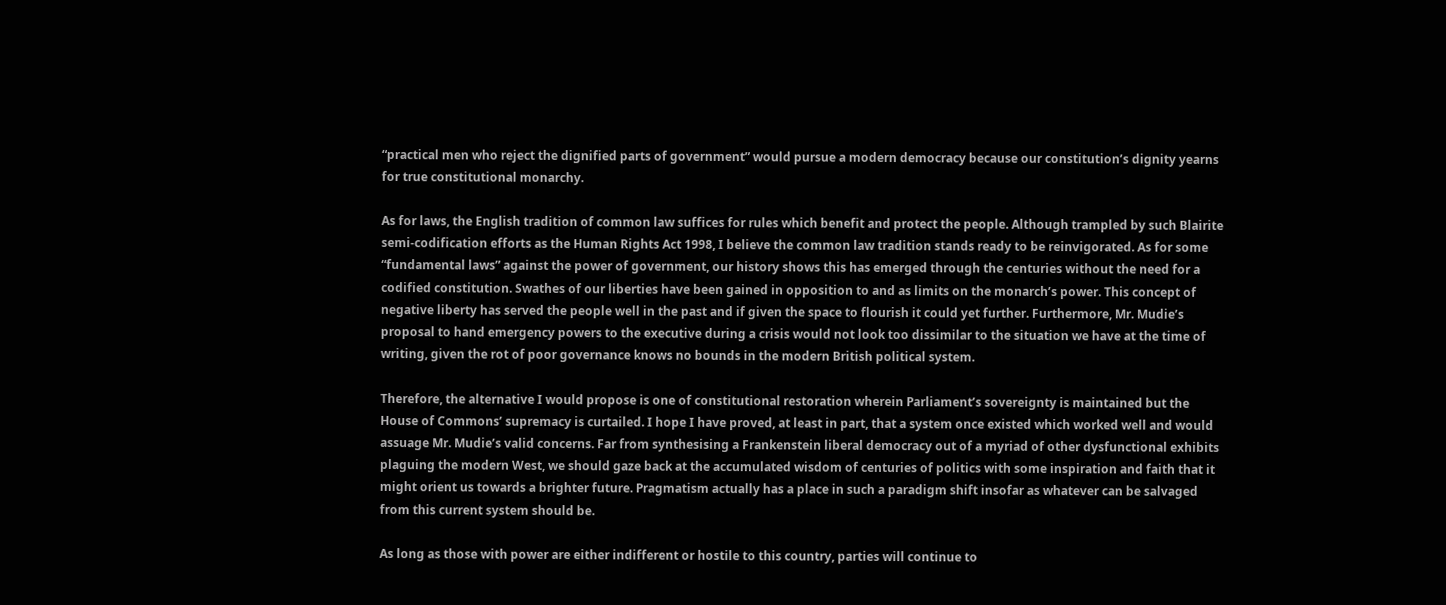“practical men who reject the dignified parts of government” would pursue a modern democracy because our constitution’s dignity yearns for true constitutional monarchy.

As for laws, the English tradition of common law suffices for rules which benefit and protect the people. Although trampled by such Blairite semi-codification efforts as the Human Rights Act 1998, I believe the common law tradition stands ready to be reinvigorated. As for some “fundamental laws” against the power of government, our history shows this has emerged through the centuries without the need for a codified constitution. Swathes of our liberties have been gained in opposition to and as limits on the monarch’s power. This concept of negative liberty has served the people well in the past and if given the space to flourish it could yet further. Furthermore, Mr. Mudie’s proposal to hand emergency powers to the executive during a crisis would not look too dissimilar to the situation we have at the time of writing, given the rot of poor governance knows no bounds in the modern British political system.

Therefore, the alternative I would propose is one of constitutional restoration wherein Parliament’s sovereignty is maintained but the House of Commons’ supremacy is curtailed. I hope I have proved, at least in part, that a system once existed which worked well and would assuage Mr. Mudie’s valid concerns. Far from synthesising a Frankenstein liberal democracy out of a myriad of other dysfunctional exhibits plaguing the modern West, we should gaze back at the accumulated wisdom of centuries of politics with some inspiration and faith that it might orient us towards a brighter future. Pragmatism actually has a place in such a paradigm shift insofar as whatever can be salvaged from this current system should be.

As long as those with power are either indifferent or hostile to this country, parties will continue to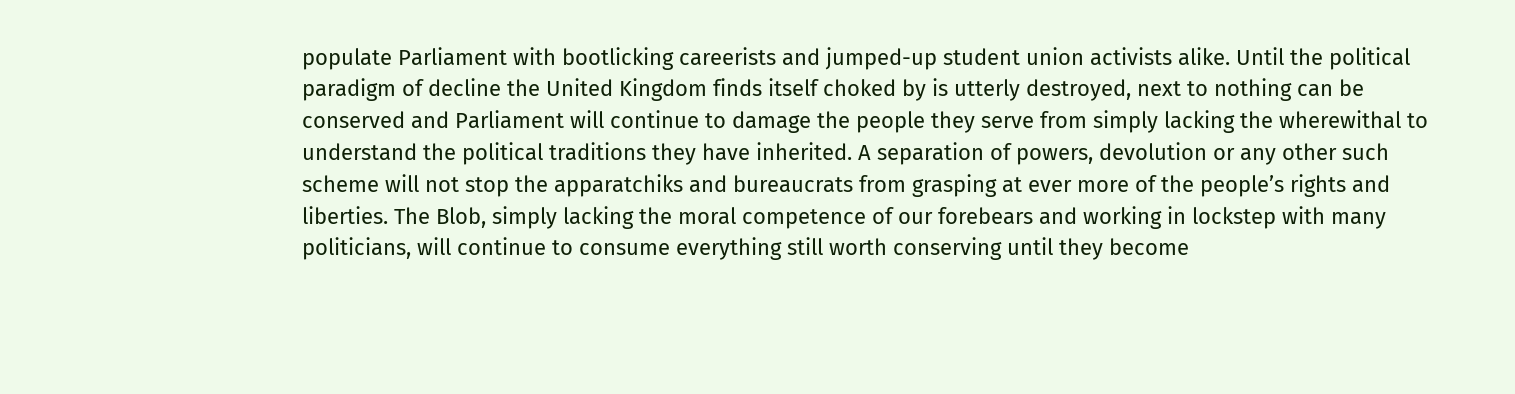populate Parliament with bootlicking careerists and jumped-up student union activists alike. Until the political paradigm of decline the United Kingdom finds itself choked by is utterly destroyed, next to nothing can be conserved and Parliament will continue to damage the people they serve from simply lacking the wherewithal to understand the political traditions they have inherited. A separation of powers, devolution or any other such scheme will not stop the apparatchiks and bureaucrats from grasping at ever more of the people’s rights and liberties. The Blob, simply lacking the moral competence of our forebears and working in lockstep with many politicians, will continue to consume everything still worth conserving until they become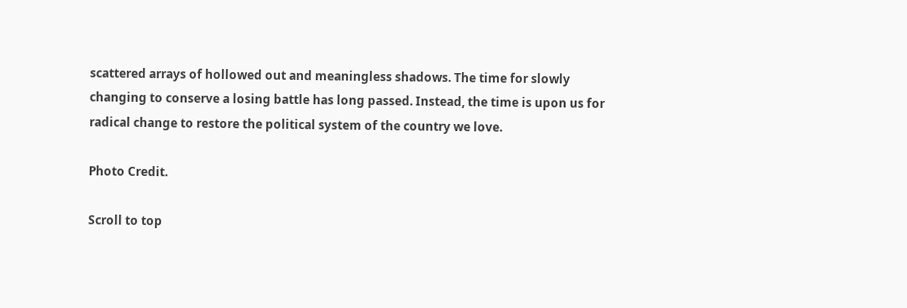scattered arrays of hollowed out and meaningless shadows. The time for slowly changing to conserve a losing battle has long passed. Instead, the time is upon us for radical change to restore the political system of the country we love.

Photo Credit.

Scroll to top